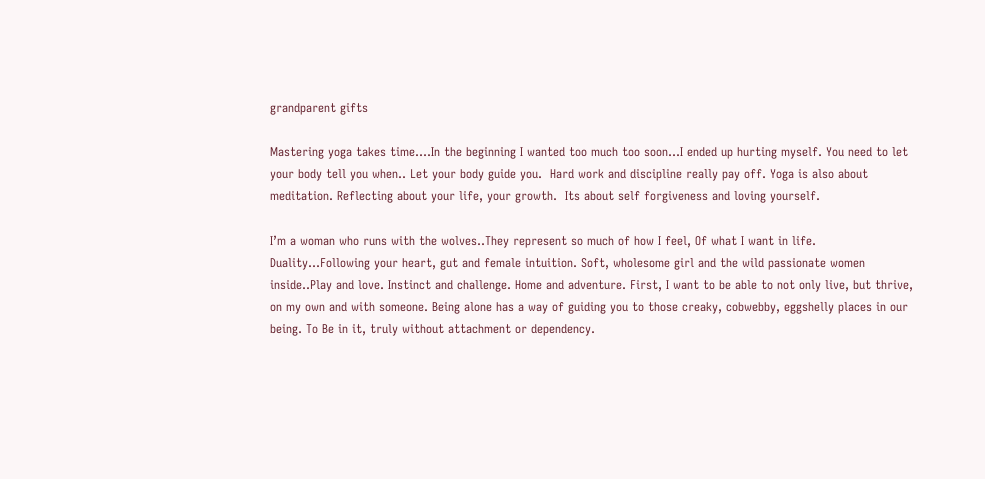grandparent gifts

Mastering yoga takes time….In the beginning I wanted too much too soon…I ended up hurting myself. You need to let your body tell you when.. Let your body guide you.  Hard work and discipline really pay off. Yoga is also about meditation. Reflecting about your life, your growth.  Its about self forgiveness and loving yourself.

I’m a woman who runs with the wolves..They represent so much of how I feel, Of what I want in life. Duality…Following your heart, gut and female intuition. Soft, wholesome girl and the wild passionate women inside..Play and love. Instinct and challenge. Home and adventure. First, I want to be able to not only live, but thrive, on my own and with someone. Being alone has a way of guiding you to those creaky, cobwebby, eggshelly places in our being. To Be in it, truly without attachment or dependency.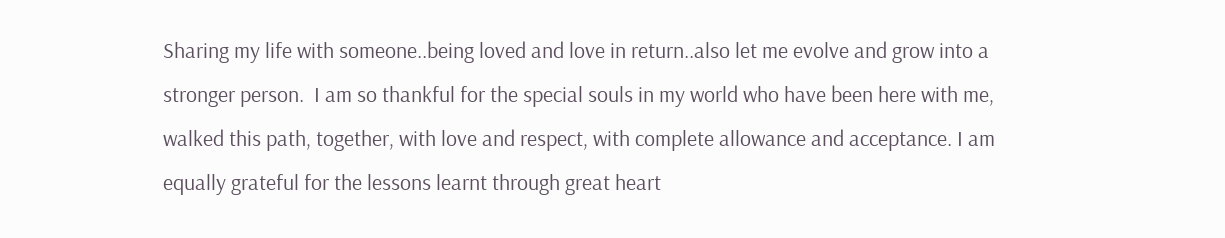Sharing my life with someone..being loved and love in return..also let me evolve and grow into a stronger person.  I am so thankful for the special souls in my world who have been here with me, walked this path, together, with love and respect, with complete allowance and acceptance. I am equally grateful for the lessons learnt through great heart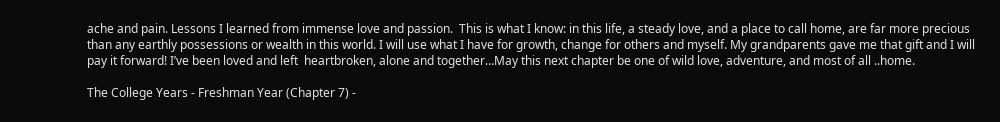ache and pain. Lessons I learned from immense love and passion.  This is what I know: in this life, a steady love, and a place to call home, are far more precious than any earthly possessions or wealth in this world. I will use what I have for growth, change for others and myself. My grandparents gave me that gift and I will pay it forward! I’ve been loved and left  heartbroken, alone and together…May this next chapter be one of wild love, adventure, and most of all ..home.

The College Years - Freshman Year (Chapter 7) -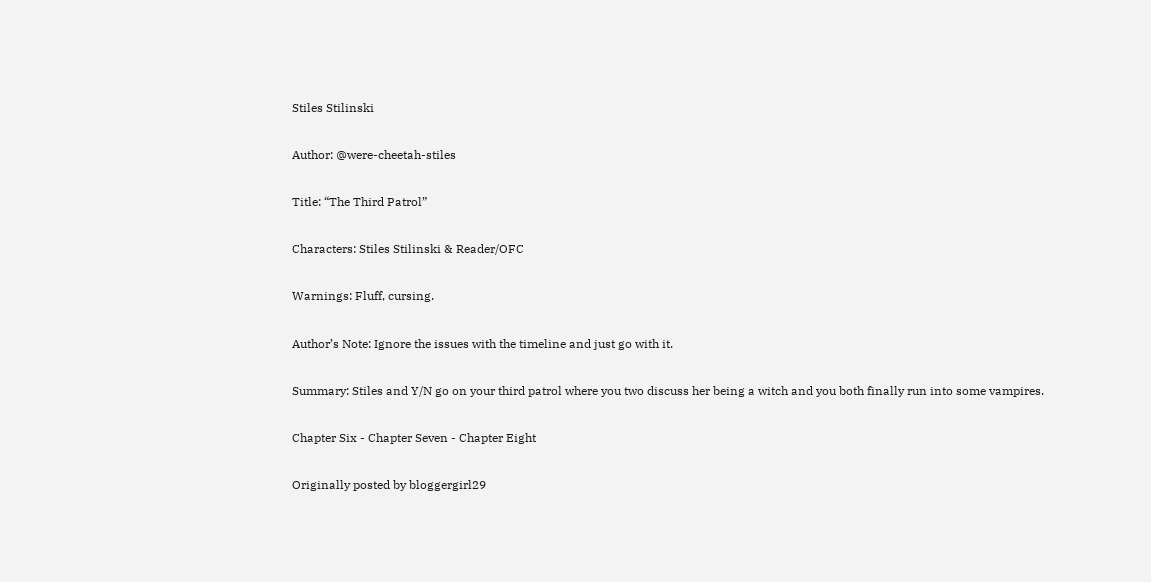Stiles Stilinski

Author: @were-cheetah-stiles

Title: “The Third Patrol”

Characters: Stiles Stilinski & Reader/OFC

Warnings: Fluff, cursing.

Author’s Note: Ignore the issues with the timeline and just go with it.

Summary: Stiles and Y/N go on your third patrol where you two discuss her being a witch and you both finally run into some vampires.

Chapter Six - Chapter Seven - Chapter Eight

Originally posted by bloggergirl29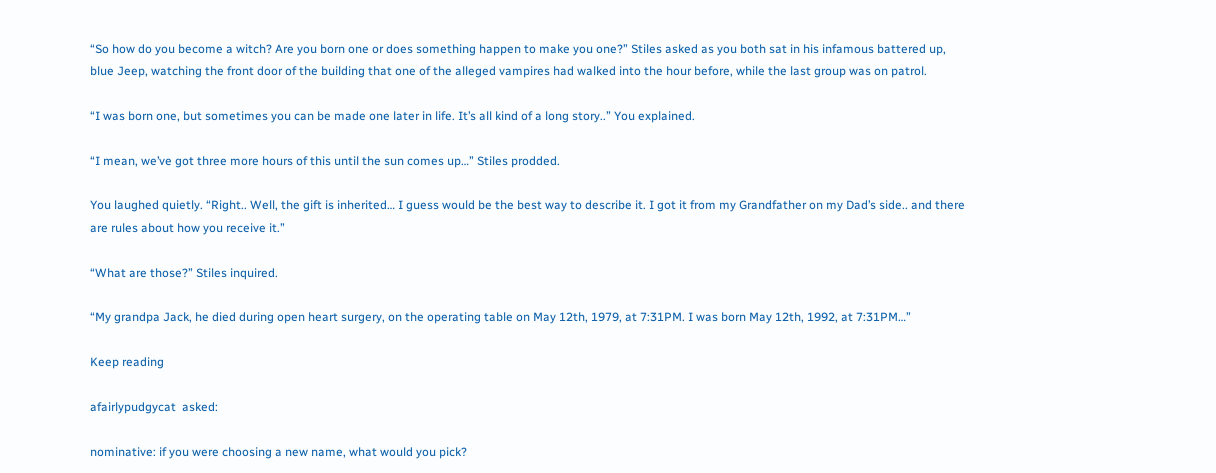“So how do you become a witch? Are you born one or does something happen to make you one?” Stiles asked as you both sat in his infamous battered up, blue Jeep, watching the front door of the building that one of the alleged vampires had walked into the hour before, while the last group was on patrol.

“I was born one, but sometimes you can be made one later in life. It’s all kind of a long story..” You explained.

“I mean, we’ve got three more hours of this until the sun comes up…” Stiles prodded.

You laughed quietly. “Right.. Well, the gift is inherited… I guess would be the best way to describe it. I got it from my Grandfather on my Dad’s side.. and there are rules about how you receive it.”

“What are those?” Stiles inquired.

“My grandpa Jack, he died during open heart surgery, on the operating table on May 12th, 1979, at 7:31PM. I was born May 12th, 1992, at 7:31PM…”

Keep reading

afairlypudgycat  asked:

nominative: if you were choosing a new name, what would you pick?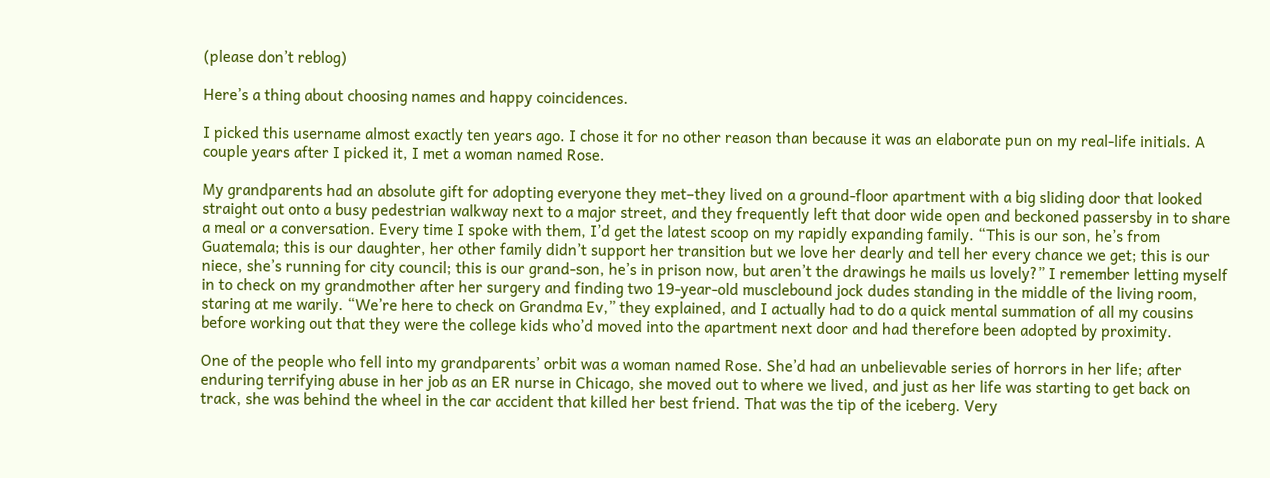(please don’t reblog)

Here’s a thing about choosing names and happy coincidences.

I picked this username almost exactly ten years ago. I chose it for no other reason than because it was an elaborate pun on my real-life initials. A couple years after I picked it, I met a woman named Rose.

My grandparents had an absolute gift for adopting everyone they met–they lived on a ground-floor apartment with a big sliding door that looked straight out onto a busy pedestrian walkway next to a major street, and they frequently left that door wide open and beckoned passersby in to share a meal or a conversation. Every time I spoke with them, I’d get the latest scoop on my rapidly expanding family. “This is our son, he’s from Guatemala; this is our daughter, her other family didn’t support her transition but we love her dearly and tell her every chance we get; this is our niece, she’s running for city council; this is our grand-son, he’s in prison now, but aren’t the drawings he mails us lovely?” I remember letting myself in to check on my grandmother after her surgery and finding two 19-year-old musclebound jock dudes standing in the middle of the living room, staring at me warily. “We’re here to check on Grandma Ev,” they explained, and I actually had to do a quick mental summation of all my cousins before working out that they were the college kids who’d moved into the apartment next door and had therefore been adopted by proximity.

One of the people who fell into my grandparents’ orbit was a woman named Rose. She’d had an unbelievable series of horrors in her life; after enduring terrifying abuse in her job as an ER nurse in Chicago, she moved out to where we lived, and just as her life was starting to get back on track, she was behind the wheel in the car accident that killed her best friend. That was the tip of the iceberg. Very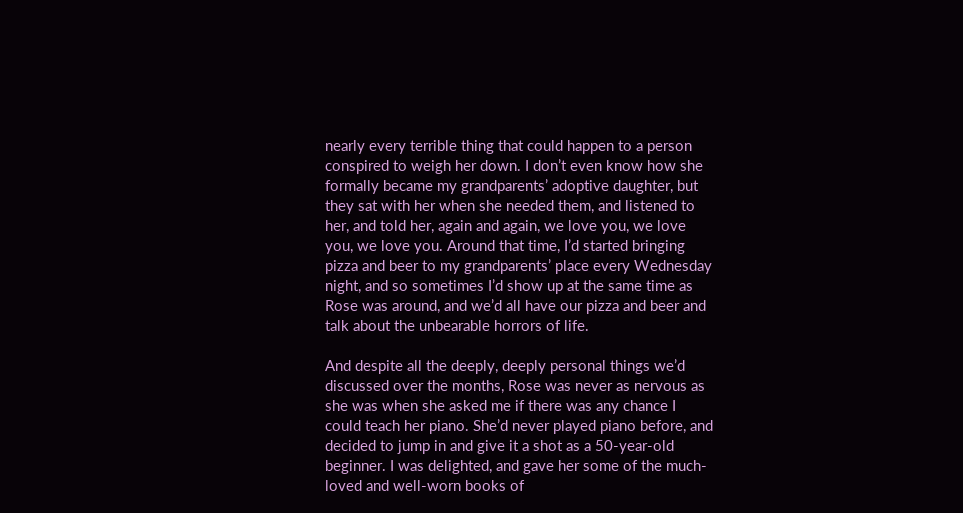nearly every terrible thing that could happen to a person conspired to weigh her down. I don’t even know how she formally became my grandparents’ adoptive daughter, but they sat with her when she needed them, and listened to her, and told her, again and again, we love you, we love you, we love you. Around that time, I’d started bringing pizza and beer to my grandparents’ place every Wednesday night, and so sometimes I’d show up at the same time as Rose was around, and we’d all have our pizza and beer and talk about the unbearable horrors of life.

And despite all the deeply, deeply personal things we’d discussed over the months, Rose was never as nervous as she was when she asked me if there was any chance I could teach her piano. She’d never played piano before, and decided to jump in and give it a shot as a 50-year-old beginner. I was delighted, and gave her some of the much-loved and well-worn books of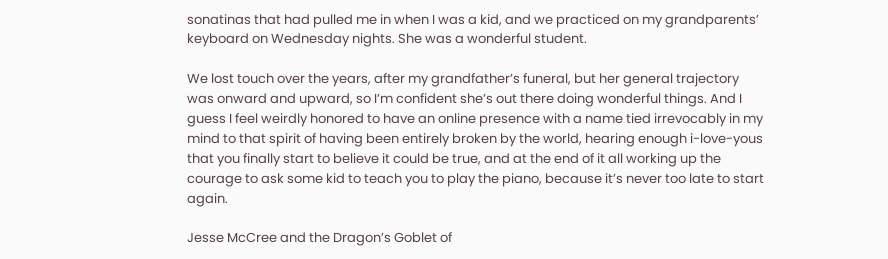sonatinas that had pulled me in when I was a kid, and we practiced on my grandparents’ keyboard on Wednesday nights. She was a wonderful student.

We lost touch over the years, after my grandfather’s funeral, but her general trajectory was onward and upward, so I’m confident she’s out there doing wonderful things. And I guess I feel weirdly honored to have an online presence with a name tied irrevocably in my mind to that spirit of having been entirely broken by the world, hearing enough i-love-yous that you finally start to believe it could be true, and at the end of it all working up the courage to ask some kid to teach you to play the piano, because it’s never too late to start again.

Jesse McCree and the Dragon’s Goblet of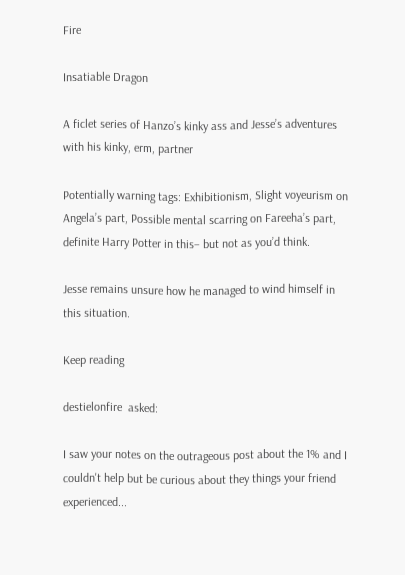Fire

Insatiable Dragon

A ficlet series of Hanzo’s kinky ass and Jesse’s adventures with his kinky, erm, partner

Potentially warning tags: Exhibitionism, Slight voyeurism on Angela’s part, Possible mental scarring on Fareeha’s part, definite Harry Potter in this– but not as you’d think.

Jesse remains unsure how he managed to wind himself in this situation.

Keep reading

destielonfire  asked:

I saw your notes on the outrageous post about the 1% and I couldn't help but be curious about they things your friend experienced...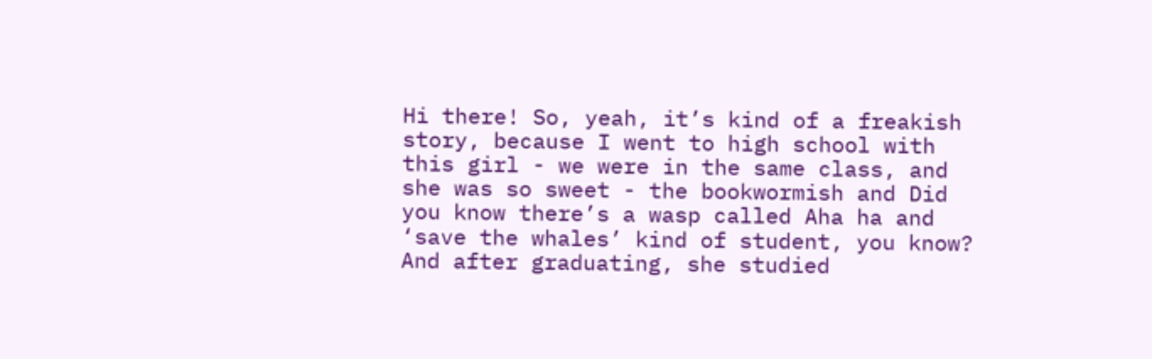Hi there! So, yeah, it’s kind of a freakish story, because I went to high school with this girl - we were in the same class, and she was so sweet - the bookwormish and Did you know there’s a wasp called Aha ha and ‘save the whales’ kind of student, you know? And after graduating, she studied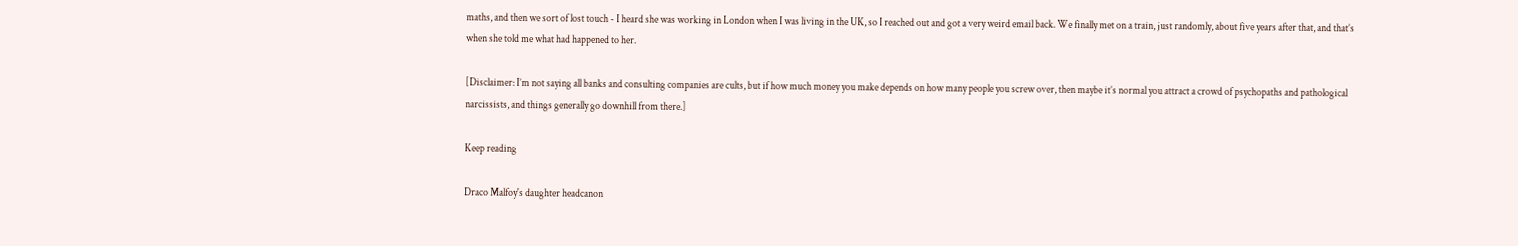maths, and then we sort of lost touch - I heard she was working in London when I was living in the UK, so I reached out and got a very weird email back. We finally met on a train, just randomly, about five years after that, and that’s when she told me what had happened to her.

[Disclaimer: I’m not saying all banks and consulting companies are cults, but if how much money you make depends on how many people you screw over, then maybe it’s normal you attract a crowd of psychopaths and pathological narcissists, and things generally go downhill from there.]

Keep reading

Draco Malfoy's daughter headcanon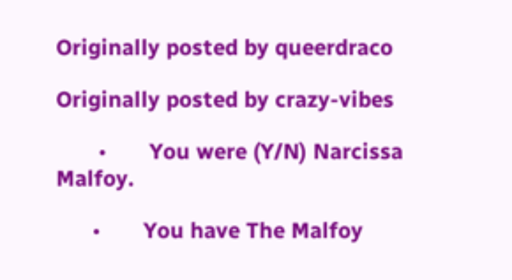Originally posted by queerdraco

Originally posted by crazy-vibes

       •       You were (Y/N) Narcissa Malfoy.

      •       You have The Malfoy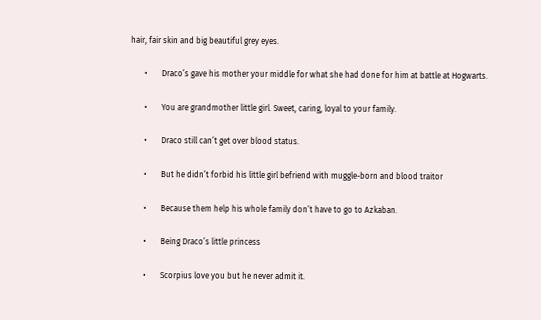hair, fair skin and big beautiful grey eyes.

       •       Draco’s gave his mother your middle for what she had done for him at battle at Hogwarts.

       •       You are grandmother little girl. Sweet, caring, loyal to your family.

       •       Draco still can’t get over blood status.

       •       But he didn’t forbid his little girl befriend with muggle-born and blood traitor

       •       Because them help his whole family don’t have to go to Azkaban.

       •       Being Draco’s little princess

       •       Scorpius love you but he never admit it.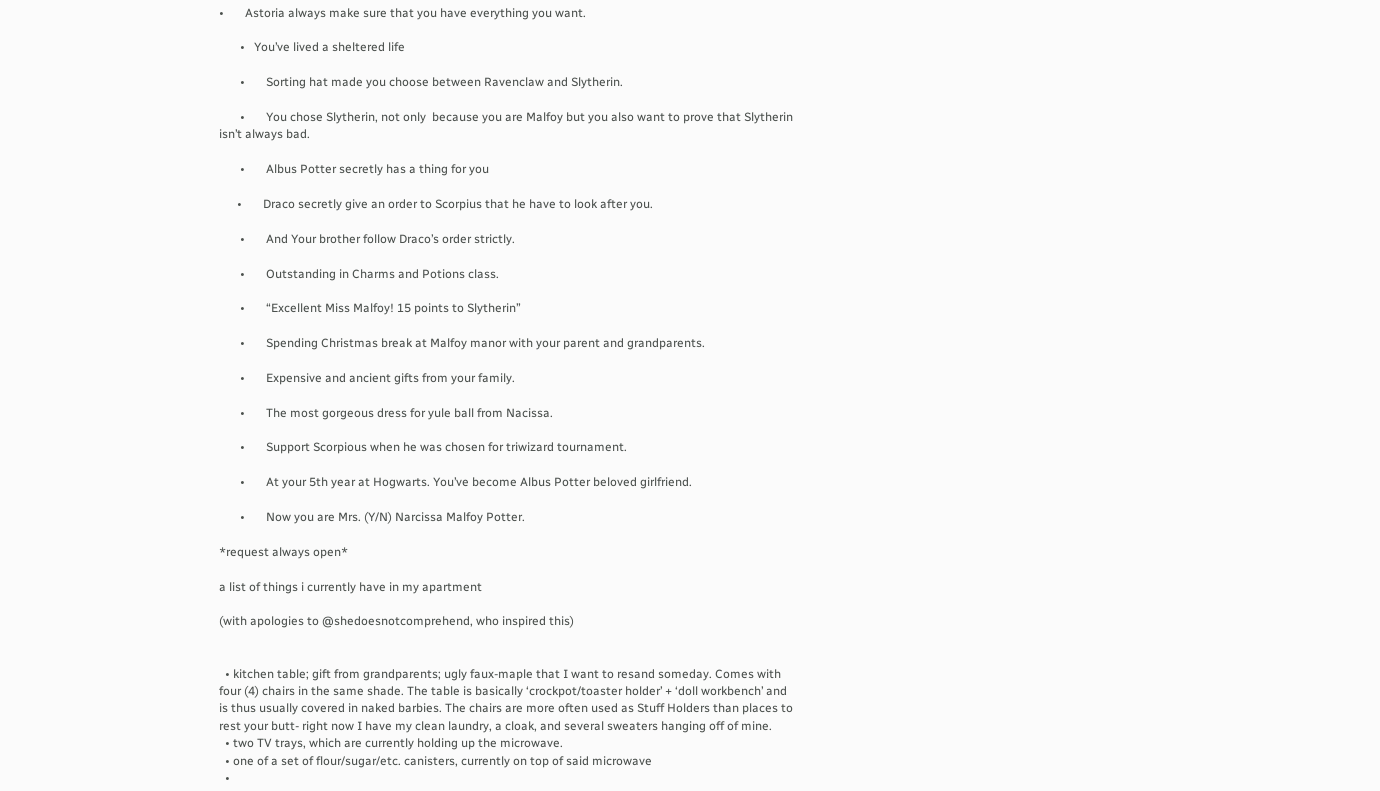•       Astoria always make sure that you have everything you want.

       •   You’ve lived a sheltered life

       •       Sorting hat made you choose between Ravenclaw and Slytherin.

       •       You chose Slytherin, not only  because you are Malfoy but you also want to prove that Slytherin isn’t always bad.

       •       Albus Potter secretly has a thing for you

      •       Draco secretly give an order to Scorpius that he have to look after you.

       •       And Your brother follow Draco’s order strictly.

       •       Outstanding in Charms and Potions class.

       •       “Excellent Miss Malfoy! 15 points to Slytherin”

       •       Spending Christmas break at Malfoy manor with your parent and grandparents.

       •       Expensive and ancient gifts from your family.

       •       The most gorgeous dress for yule ball from Nacissa.

       •       Support Scorpious when he was chosen for triwizard tournament.

       •       At your 5th year at Hogwarts. You’ve become Albus Potter beloved girlfriend.

       •       Now you are Mrs. (Y/N) Narcissa Malfoy Potter.

*request always open*

a list of things i currently have in my apartment

(with apologies to @shedoesnotcomprehend, who inspired this)


  • kitchen table; gift from grandparents; ugly faux-maple that I want to resand someday. Comes with four (4) chairs in the same shade. The table is basically ‘crockpot/toaster holder’ + ‘doll workbench’ and is thus usually covered in naked barbies. The chairs are more often used as Stuff Holders than places to rest your butt- right now I have my clean laundry, a cloak, and several sweaters hanging off of mine.
  • two TV trays, which are currently holding up the microwave.
  • one of a set of flour/sugar/etc. canisters, currently on top of said microwave
  •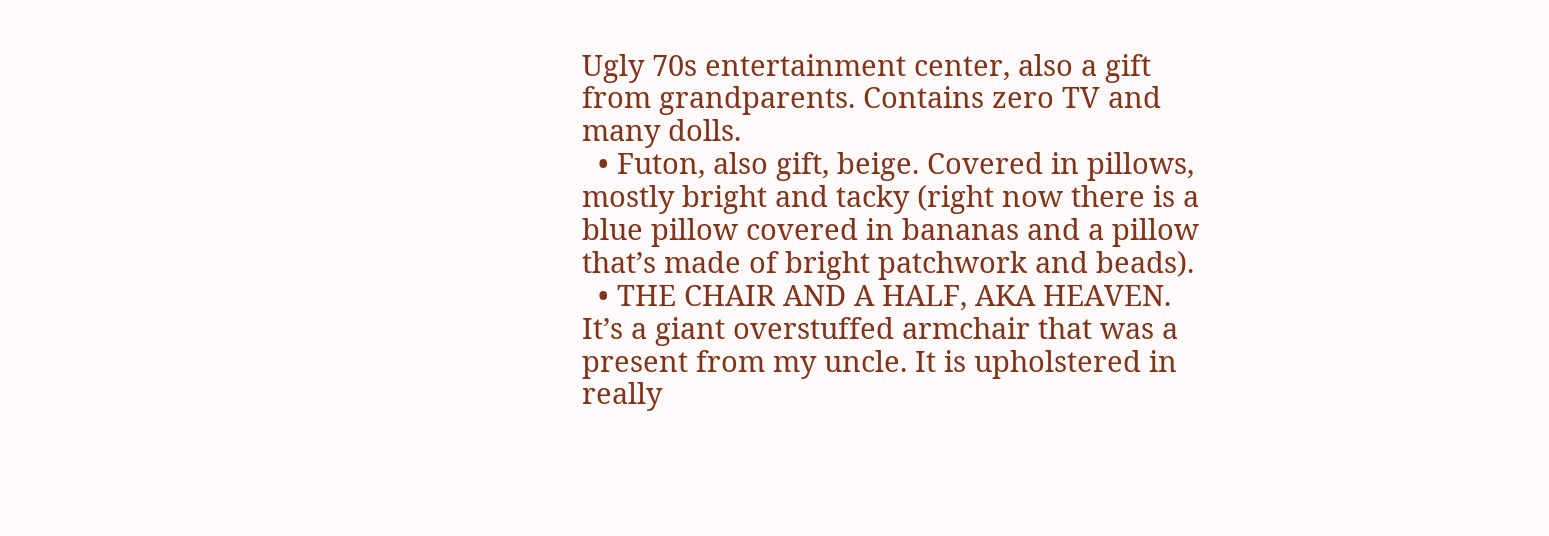Ugly 70s entertainment center, also a gift from grandparents. Contains zero TV and many dolls.
  • Futon, also gift, beige. Covered in pillows, mostly bright and tacky (right now there is a blue pillow covered in bananas and a pillow that’s made of bright patchwork and beads).
  • THE CHAIR AND A HALF, AKA HEAVEN. It’s a giant overstuffed armchair that was a present from my uncle. It is upholstered in really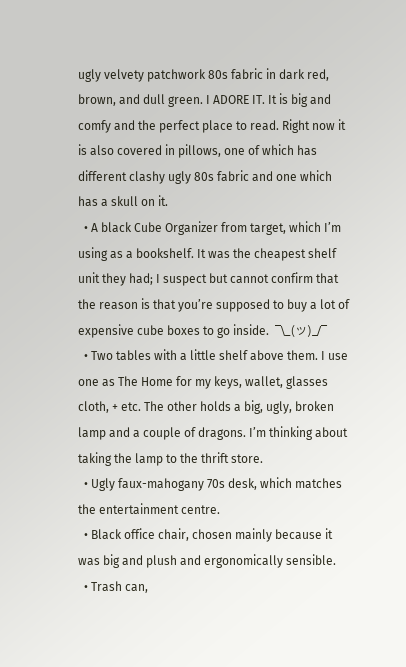ugly velvety patchwork 80s fabric in dark red, brown, and dull green. I ADORE IT. It is big and comfy and the perfect place to read. Right now it is also covered in pillows, one of which has different clashy ugly 80s fabric and one which has a skull on it.
  • A black Cube Organizer from target, which I’m using as a bookshelf. It was the cheapest shelf unit they had; I suspect but cannot confirm that the reason is that you’re supposed to buy a lot of expensive cube boxes to go inside.  ¯\_(ツ)_/¯
  • Two tables with a little shelf above them. I use one as The Home for my keys, wallet, glasses cloth, + etc. The other holds a big, ugly, broken lamp and a couple of dragons. I’m thinking about taking the lamp to the thrift store.
  • Ugly faux-mahogany 70s desk, which matches the entertainment centre.
  • Black office chair, chosen mainly because it was big and plush and ergonomically sensible.
  • Trash can,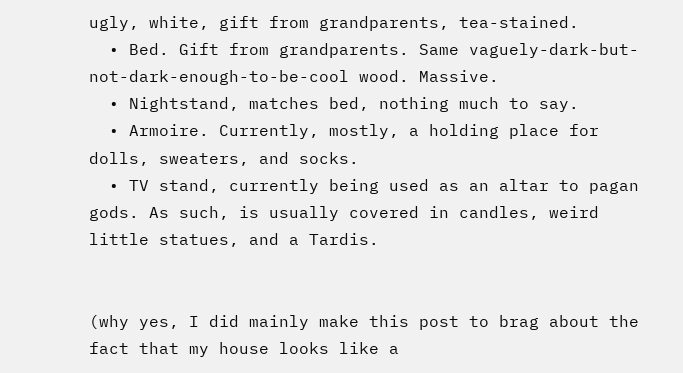ugly, white, gift from grandparents, tea-stained.
  • Bed. Gift from grandparents. Same vaguely-dark-but-not-dark-enough-to-be-cool wood. Massive.
  • Nightstand, matches bed, nothing much to say.
  • Armoire. Currently, mostly, a holding place for dolls, sweaters, and socks.
  • TV stand, currently being used as an altar to pagan gods. As such, is usually covered in candles, weird little statues, and a Tardis.


(why yes, I did mainly make this post to brag about the fact that my house looks like a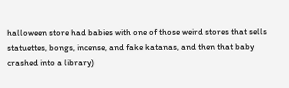halloween store had babies with one of those weird stores that sells statuettes, bongs, incense, and fake katanas, and then that baby crashed into a library)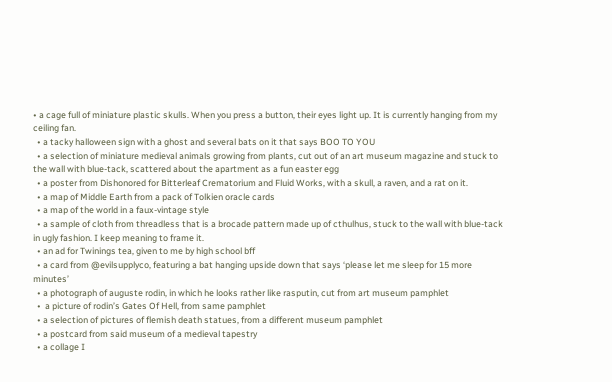• a cage full of miniature plastic skulls. When you press a button, their eyes light up. It is currently hanging from my ceiling fan.
  • a tacky halloween sign with a ghost and several bats on it that says BOO TO YOU
  • a selection of miniature medieval animals growing from plants, cut out of an art museum magazine and stuck to the wall with blue-tack, scattered about the apartment as a fun easter egg
  • a poster from Dishonored for Bitterleaf Crematorium and Fluid Works, with a skull, a raven, and a rat on it.
  • a map of Middle Earth from a pack of Tolkien oracle cards
  • a map of the world in a faux-vintage style
  • a sample of cloth from threadless that is a brocade pattern made up of cthulhus, stuck to the wall with blue-tack in ugly fashion. I keep meaning to frame it.
  • an ad for Twinings tea, given to me by high school bff
  • a card from @evilsupplyco, featuring a bat hanging upside down that says ‘please let me sleep for 15 more minutes’
  • a photograph of auguste rodin, in which he looks rather like rasputin, cut from art museum pamphlet
  •  a picture of rodin’s Gates Of Hell, from same pamphlet
  • a selection of pictures of flemish death statues, from a different museum pamphlet
  • a postcard from said museum of a medieval tapestry
  • a collage I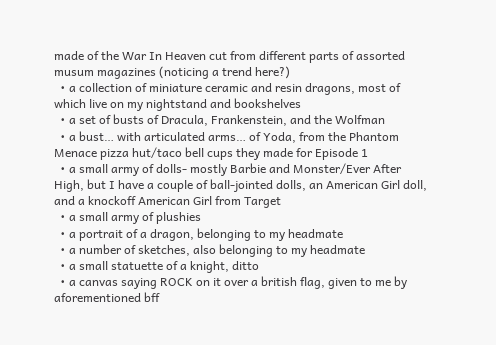made of the War In Heaven cut from different parts of assorted musum magazines (noticing a trend here?)
  • a collection of miniature ceramic and resin dragons, most of which live on my nightstand and bookshelves
  • a set of busts of Dracula, Frankenstein, and the Wolfman
  • a bust… with articulated arms… of Yoda, from the Phantom Menace pizza hut/taco bell cups they made for Episode 1
  • a small army of dolls- mostly Barbie and Monster/Ever After High, but I have a couple of ball-jointed dolls, an American Girl doll, and a knockoff American Girl from Target
  • a small army of plushies
  • a portrait of a dragon, belonging to my headmate
  • a number of sketches, also belonging to my headmate
  • a small statuette of a knight, ditto
  • a canvas saying ROCK on it over a british flag, given to me by aforementioned bff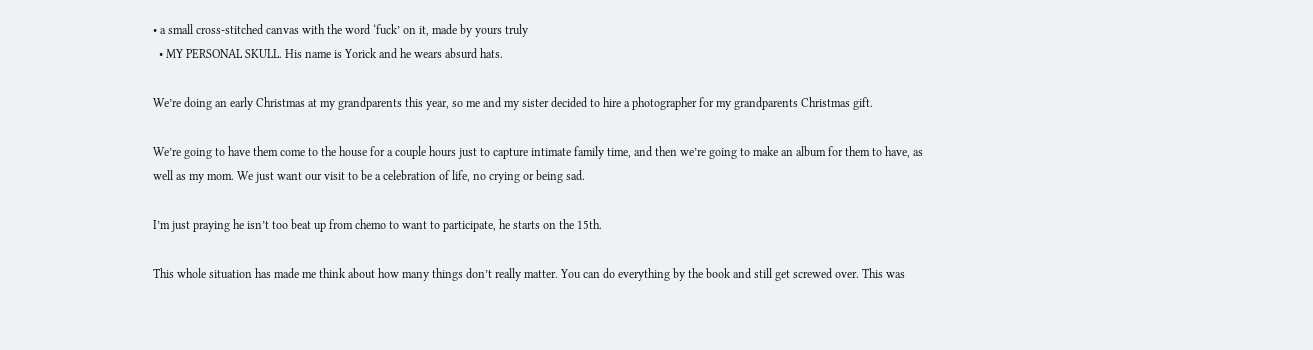• a small cross-stitched canvas with the word ‘fuck’ on it, made by yours truly
  • MY PERSONAL SKULL. His name is Yorick and he wears absurd hats.

We’re doing an early Christmas at my grandparents this year, so me and my sister decided to hire a photographer for my grandparents Christmas gift.

We’re going to have them come to the house for a couple hours just to capture intimate family time, and then we’re going to make an album for them to have, as well as my mom. We just want our visit to be a celebration of life, no crying or being sad.

I’m just praying he isn’t too beat up from chemo to want to participate, he starts on the 15th.

This whole situation has made me think about how many things don’t really matter. You can do everything by the book and still get screwed over. This was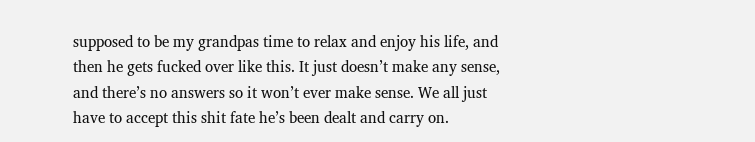supposed to be my grandpas time to relax and enjoy his life, and then he gets fucked over like this. It just doesn’t make any sense, and there’s no answers so it won’t ever make sense. We all just have to accept this shit fate he’s been dealt and carry on.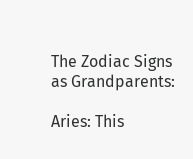The Zodiac Signs as Grandparents:

Aries: This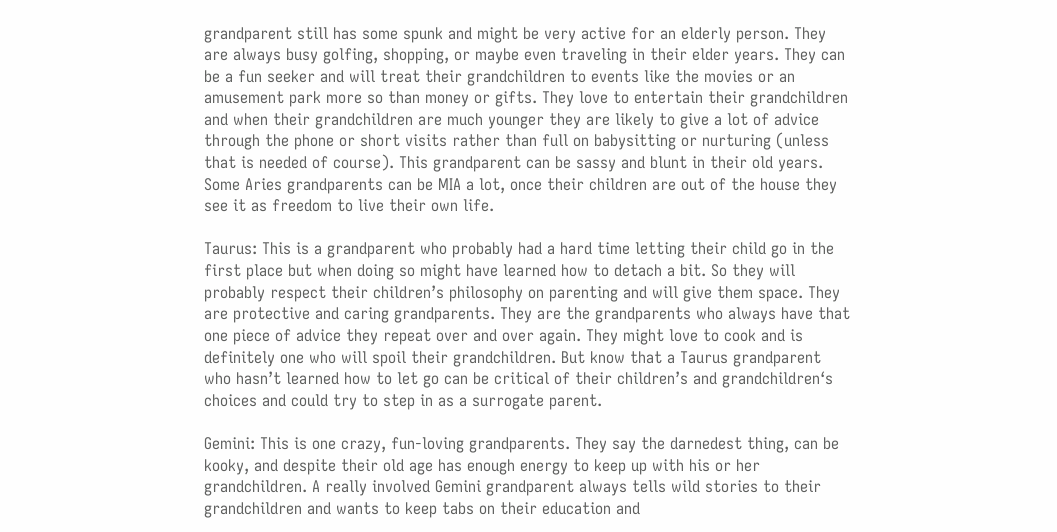grandparent still has some spunk and might be very active for an elderly person. They are always busy golfing, shopping, or maybe even traveling in their elder years. They can be a fun seeker and will treat their grandchildren to events like the movies or an amusement park more so than money or gifts. They love to entertain their grandchildren and when their grandchildren are much younger they are likely to give a lot of advice through the phone or short visits rather than full on babysitting or nurturing (unless that is needed of course). This grandparent can be sassy and blunt in their old years. Some Aries grandparents can be MIA a lot, once their children are out of the house they see it as freedom to live their own life.

Taurus: This is a grandparent who probably had a hard time letting their child go in the first place but when doing so might have learned how to detach a bit. So they will probably respect their children’s philosophy on parenting and will give them space. They are protective and caring grandparents. They are the grandparents who always have that one piece of advice they repeat over and over again. They might love to cook and is definitely one who will spoil their grandchildren. But know that a Taurus grandparent who hasn’t learned how to let go can be critical of their children’s and grandchildren‘s choices and could try to step in as a surrogate parent.

Gemini: This is one crazy, fun-loving grandparents. They say the darnedest thing, can be kooky, and despite their old age has enough energy to keep up with his or her grandchildren. A really involved Gemini grandparent always tells wild stories to their grandchildren and wants to keep tabs on their education and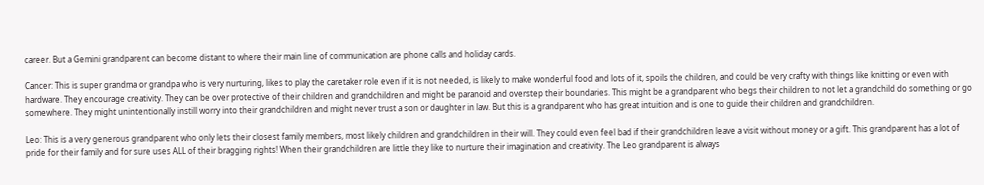career. But a Gemini grandparent can become distant to where their main line of communication are phone calls and holiday cards.

Cancer: This is super grandma or grandpa who is very nurturing, likes to play the caretaker role even if it is not needed, is likely to make wonderful food and lots of it, spoils the children, and could be very crafty with things like knitting or even with hardware. They encourage creativity. They can be over protective of their children and grandchildren and might be paranoid and overstep their boundaries. This might be a grandparent who begs their children to not let a grandchild do something or go somewhere. They might unintentionally instill worry into their grandchildren and might never trust a son or daughter in law. But this is a grandparent who has great intuition and is one to guide their children and grandchildren.

Leo: This is a very generous grandparent who only lets their closest family members, most likely children and grandchildren in their will. They could even feel bad if their grandchildren leave a visit without money or a gift. This grandparent has a lot of pride for their family and for sure uses ALL of their bragging rights! When their grandchildren are little they like to nurture their imagination and creativity. The Leo grandparent is always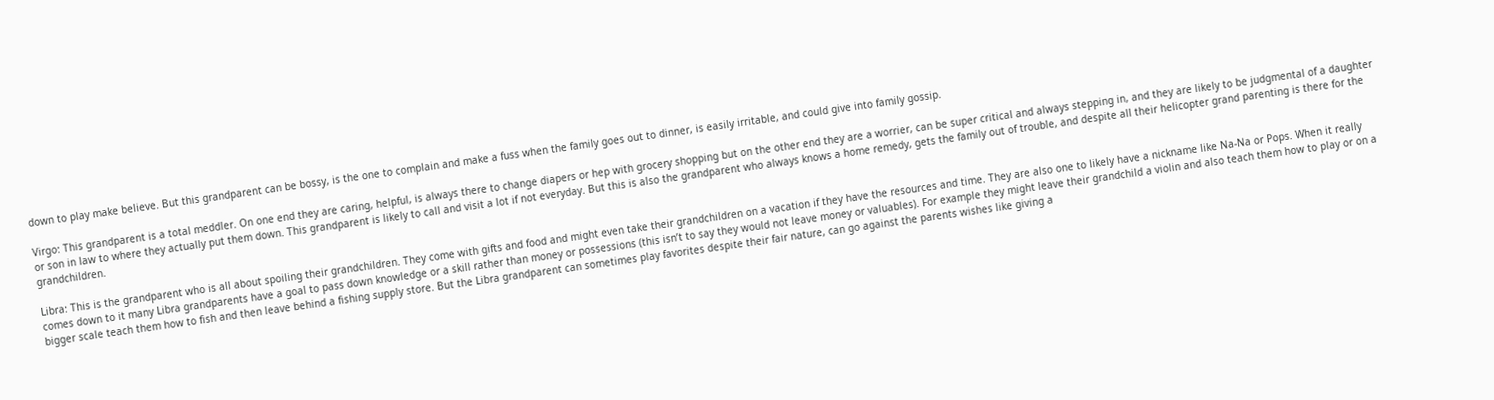down to play make believe. But this grandparent can be bossy, is the one to complain and make a fuss when the family goes out to dinner, is easily irritable, and could give into family gossip.

Virgo: This grandparent is a total meddler. On one end they are caring, helpful, is always there to change diapers or hep with grocery shopping but on the other end they are a worrier, can be super critical and always stepping in, and they are likely to be judgmental of a daughter or son in law to where they actually put them down. This grandparent is likely to call and visit a lot if not everyday. But this is also the grandparent who always knows a home remedy, gets the family out of trouble, and despite all their helicopter grand parenting is there for the grandchildren.

Libra: This is the grandparent who is all about spoiling their grandchildren. They come with gifts and food and might even take their grandchildren on a vacation if they have the resources and time. They are also one to likely have a nickname like Na-Na or Pops. When it really comes down to it many Libra grandparents have a goal to pass down knowledge or a skill rather than money or possessions (this isn’t to say they would not leave money or valuables). For example they might leave their grandchild a violin and also teach them how to play or on a bigger scale teach them how to fish and then leave behind a fishing supply store. But the Libra grandparent can sometimes play favorites despite their fair nature, can go against the parents wishes like giving a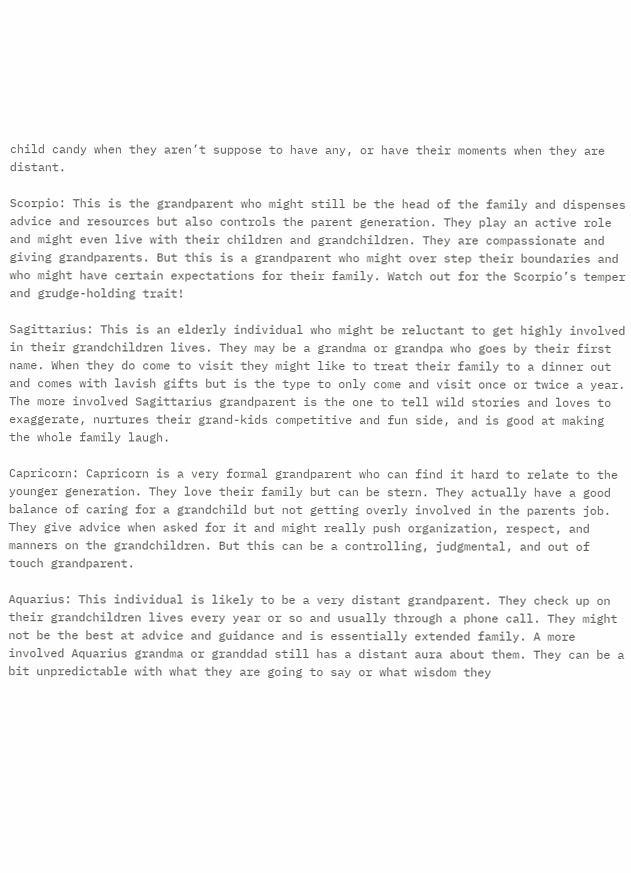child candy when they aren’t suppose to have any, or have their moments when they are distant.

Scorpio: This is the grandparent who might still be the head of the family and dispenses advice and resources but also controls the parent generation. They play an active role and might even live with their children and grandchildren. They are compassionate and giving grandparents. But this is a grandparent who might over step their boundaries and who might have certain expectations for their family. Watch out for the Scorpio’s temper and grudge-holding trait!

Sagittarius: This is an elderly individual who might be reluctant to get highly involved in their grandchildren lives. They may be a grandma or grandpa who goes by their first name. When they do come to visit they might like to treat their family to a dinner out and comes with lavish gifts but is the type to only come and visit once or twice a year. The more involved Sagittarius grandparent is the one to tell wild stories and loves to exaggerate, nurtures their grand-kids competitive and fun side, and is good at making the whole family laugh.

Capricorn: Capricorn is a very formal grandparent who can find it hard to relate to the younger generation. They love their family but can be stern. They actually have a good balance of caring for a grandchild but not getting overly involved in the parents job. They give advice when asked for it and might really push organization, respect, and manners on the grandchildren. But this can be a controlling, judgmental, and out of touch grandparent.

Aquarius: This individual is likely to be a very distant grandparent. They check up on their grandchildren lives every year or so and usually through a phone call. They might not be the best at advice and guidance and is essentially extended family. A more involved Aquarius grandma or granddad still has a distant aura about them. They can be a bit unpredictable with what they are going to say or what wisdom they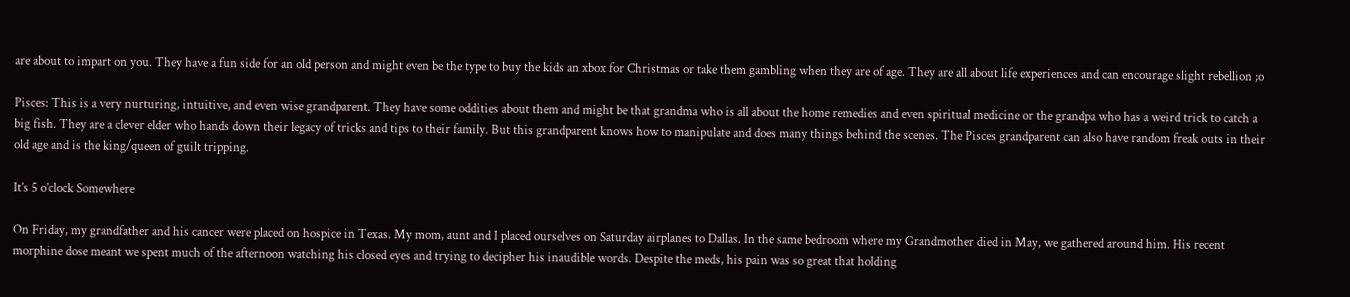are about to impart on you. They have a fun side for an old person and might even be the type to buy the kids an xbox for Christmas or take them gambling when they are of age. They are all about life experiences and can encourage slight rebellion ;o

Pisces: This is a very nurturing, intuitive, and even wise grandparent. They have some oddities about them and might be that grandma who is all about the home remedies and even spiritual medicine or the grandpa who has a weird trick to catch a big fish. They are a clever elder who hands down their legacy of tricks and tips to their family. But this grandparent knows how to manipulate and does many things behind the scenes. The Pisces grandparent can also have random freak outs in their old age and is the king/queen of guilt tripping.

It’s 5 o’clock Somewhere

On Friday, my grandfather and his cancer were placed on hospice in Texas. My mom, aunt and I placed ourselves on Saturday airplanes to Dallas. In the same bedroom where my Grandmother died in May, we gathered around him. His recent morphine dose meant we spent much of the afternoon watching his closed eyes and trying to decipher his inaudible words. Despite the meds, his pain was so great that holding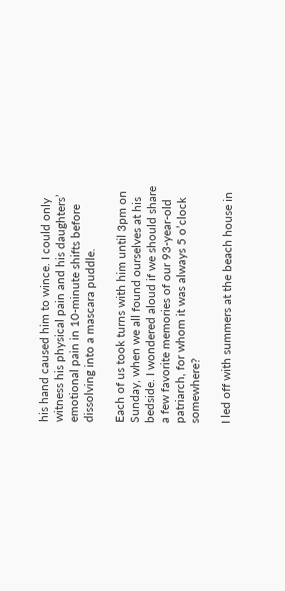his hand caused him to wince. I could only witness his physical pain and his daughters’ emotional pain in 10-minute shifts before dissolving into a mascara puddle.

Each of us took turns with him until 3pm on Sunday, when we all found ourselves at his bedside. I wondered aloud if we should share a few favorite memories of our 93-year-old patriarch, for whom it was always 5 o’clock somewhere?

I led off with summers at the beach house in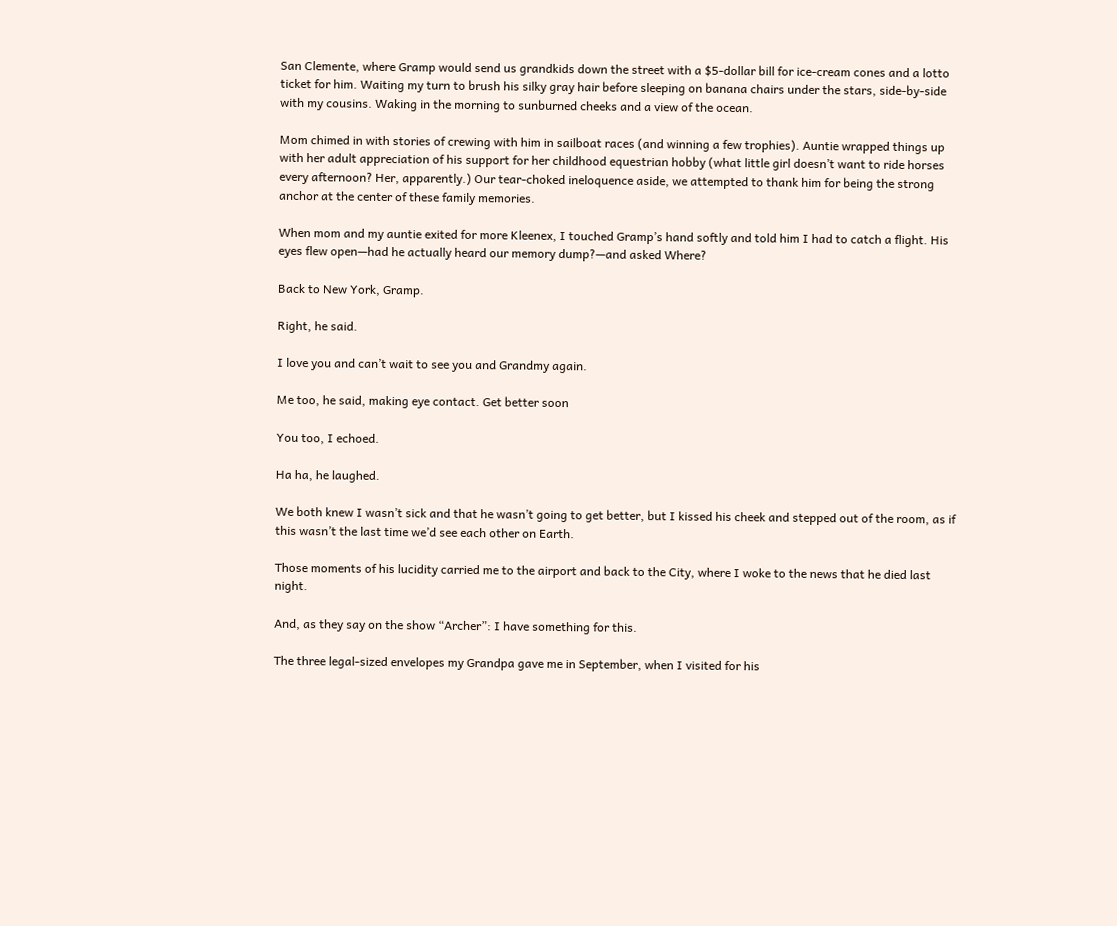San Clemente, where Gramp would send us grandkids down the street with a $5-dollar bill for ice-cream cones and a lotto ticket for him. Waiting my turn to brush his silky gray hair before sleeping on banana chairs under the stars, side-by-side with my cousins. Waking in the morning to sunburned cheeks and a view of the ocean.

Mom chimed in with stories of crewing with him in sailboat races (and winning a few trophies). Auntie wrapped things up with her adult appreciation of his support for her childhood equestrian hobby (what little girl doesn’t want to ride horses every afternoon? Her, apparently.) Our tear-choked ineloquence aside, we attempted to thank him for being the strong anchor at the center of these family memories.

When mom and my auntie exited for more Kleenex, I touched Gramp’s hand softly and told him I had to catch a flight. His eyes flew open—had he actually heard our memory dump?—and asked Where?

Back to New York, Gramp.

Right, he said.

I love you and can’t wait to see you and Grandmy again.

Me too, he said, making eye contact. Get better soon

You too, I echoed.

Ha ha, he laughed.

We both knew I wasn’t sick and that he wasn’t going to get better, but I kissed his cheek and stepped out of the room, as if this wasn’t the last time we’d see each other on Earth.

Those moments of his lucidity carried me to the airport and back to the City, where I woke to the news that he died last night.

And, as they say on the show “Archer”: I have something for this.

The three legal-sized envelopes my Grandpa gave me in September, when I visited for his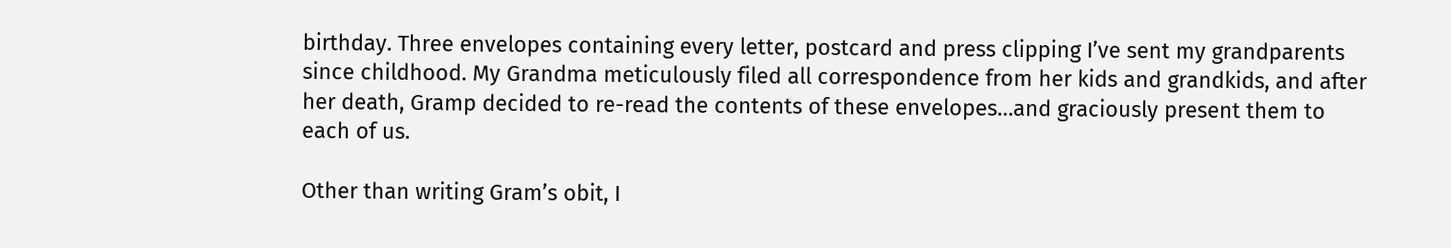birthday. Three envelopes containing every letter, postcard and press clipping I’ve sent my grandparents since childhood. My Grandma meticulously filed all correspondence from her kids and grandkids, and after her death, Gramp decided to re-read the contents of these envelopes…and graciously present them to each of us.

Other than writing Gram’s obit, I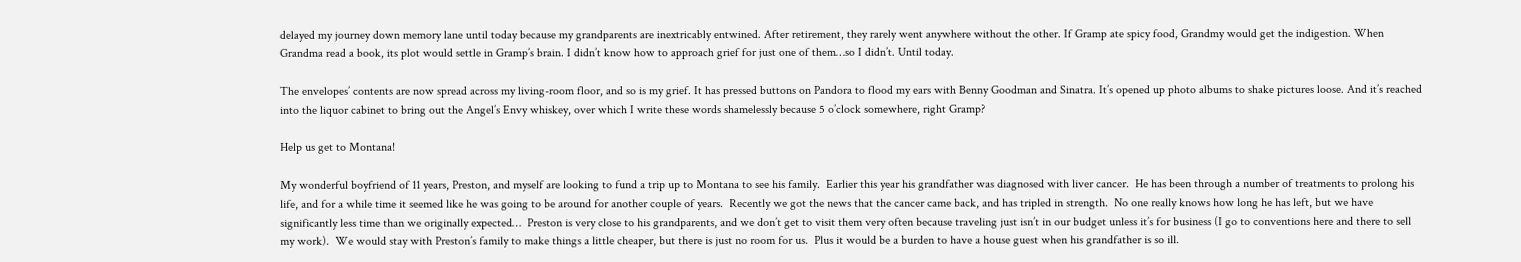delayed my journey down memory lane until today because my grandparents are inextricably entwined. After retirement, they rarely went anywhere without the other. If Gramp ate spicy food, Grandmy would get the indigestion. When Grandma read a book, its plot would settle in Gramp’s brain. I didn’t know how to approach grief for just one of them…so I didn’t. Until today.

The envelopes’ contents are now spread across my living-room floor, and so is my grief. It has pressed buttons on Pandora to flood my ears with Benny Goodman and Sinatra. It’s opened up photo albums to shake pictures loose. And it’s reached into the liquor cabinet to bring out the Angel’s Envy whiskey, over which I write these words shamelessly because 5 o’clock somewhere, right Gramp?

Help us get to Montana!

My wonderful boyfriend of 11 years, Preston, and myself are looking to fund a trip up to Montana to see his family.  Earlier this year his grandfather was diagnosed with liver cancer.  He has been through a number of treatments to prolong his life, and for a while time it seemed like he was going to be around for another couple of years.  Recently we got the news that the cancer came back, and has tripled in strength.  No one really knows how long he has left, but we have significantly less time than we originally expected…  Preston is very close to his grandparents, and we don’t get to visit them very often because traveling just isn’t in our budget unless it’s for business (I go to conventions here and there to sell my work).  We would stay with Preston’s family to make things a little cheaper, but there is just no room for us.  Plus it would be a burden to have a house guest when his grandfather is so ill.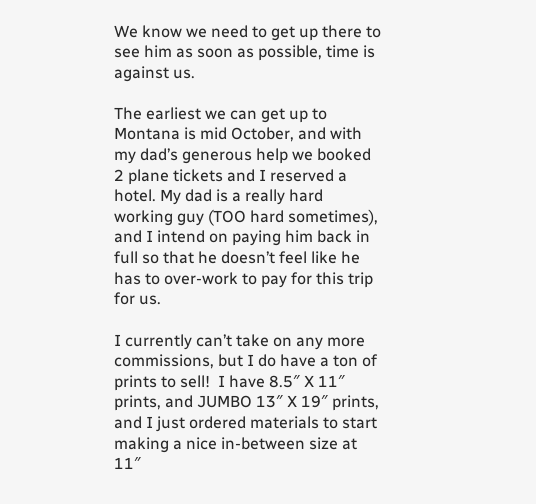We know we need to get up there to see him as soon as possible, time is against us.

The earliest we can get up to Montana is mid October, and with my dad’s generous help we booked 2 plane tickets and I reserved a hotel. My dad is a really hard working guy (TOO hard sometimes), and I intend on paying him back in full so that he doesn’t feel like he has to over-work to pay for this trip for us.

I currently can’t take on any more commissions, but I do have a ton of prints to sell!  I have 8.5″ X 11″ prints, and JUMBO 13″ X 19″ prints, and I just ordered materials to start making a nice in-between size at 11″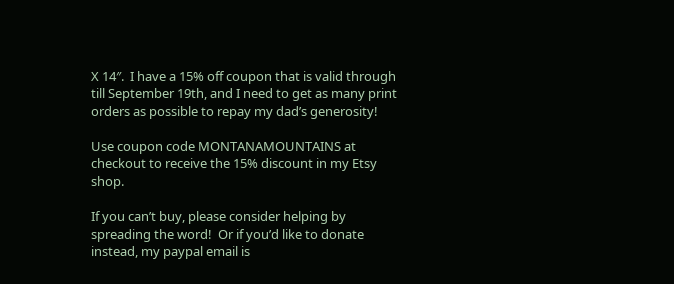X 14″.  I have a 15% off coupon that is valid through till September 19th, and I need to get as many print orders as possible to repay my dad’s generosity!

Use coupon code MONTANAMOUNTAINS at checkout to receive the 15% discount in my Etsy shop.

If you can’t buy, please consider helping by spreading the word!  Or if you’d like to donate instead, my paypal email is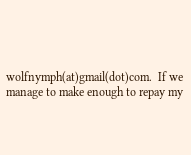wolfnymph(at)gmail(dot)com.  If we manage to make enough to repay my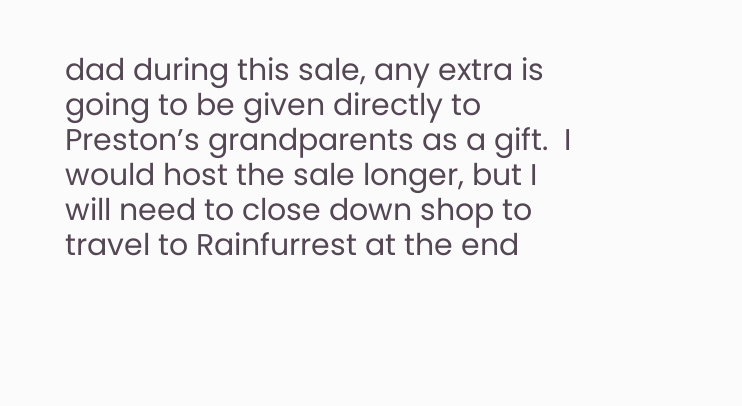dad during this sale, any extra is going to be given directly to Preston’s grandparents as a gift.  I would host the sale longer, but I will need to close down shop to travel to Rainfurrest at the end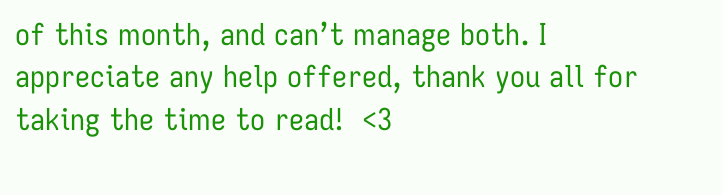of this month, and can’t manage both. I appreciate any help offered, thank you all for taking the time to read!  <3